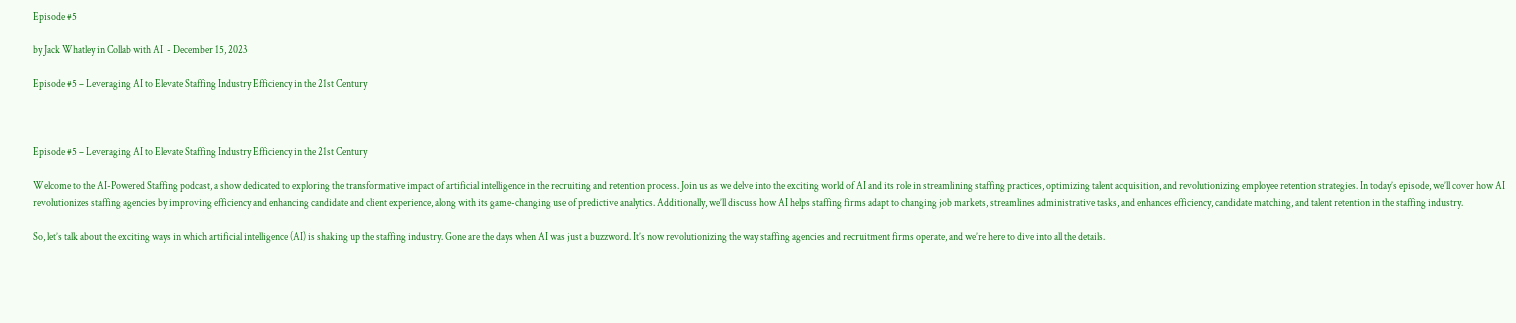Episode #5

by Jack Whatley in Collab with AI  - December 15, 2023

Episode #5 – Leveraging AI to Elevate Staffing Industry Efficiency in the 21st Century



Episode #5 – Leveraging AI to Elevate Staffing Industry Efficiency in the 21st Century

Welcome to the AI-Powered Staffing podcast, a show dedicated to exploring the transformative impact of artificial intelligence in the recruiting and retention process. Join us as we delve into the exciting world of AI and its role in streamlining staffing practices, optimizing talent acquisition, and revolutionizing employee retention strategies. In today’s episode, we’ll cover how AI revolutionizes staffing agencies by improving efficiency and enhancing candidate and client experience, along with its game-changing use of predictive analytics. Additionally, we’ll discuss how AI helps staffing firms adapt to changing job markets, streamlines administrative tasks, and enhances efficiency, candidate matching, and talent retention in the staffing industry.

So, let’s talk about the exciting ways in which artificial intelligence (AI) is shaking up the staffing industry. Gone are the days when AI was just a buzzword. It’s now revolutionizing the way staffing agencies and recruitment firms operate, and we’re here to dive into all the details.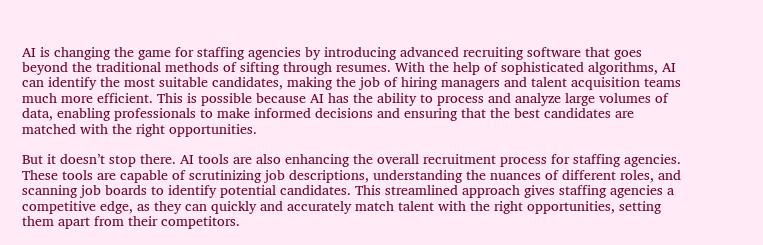AI is changing the game for staffing agencies by introducing advanced recruiting software that goes beyond the traditional methods of sifting through resumes. With the help of sophisticated algorithms, AI can identify the most suitable candidates, making the job of hiring managers and talent acquisition teams much more efficient. This is possible because AI has the ability to process and analyze large volumes of data, enabling professionals to make informed decisions and ensuring that the best candidates are matched with the right opportunities.

But it doesn’t stop there. AI tools are also enhancing the overall recruitment process for staffing agencies. These tools are capable of scrutinizing job descriptions, understanding the nuances of different roles, and scanning job boards to identify potential candidates. This streamlined approach gives staffing agencies a competitive edge, as they can quickly and accurately match talent with the right opportunities, setting them apart from their competitors.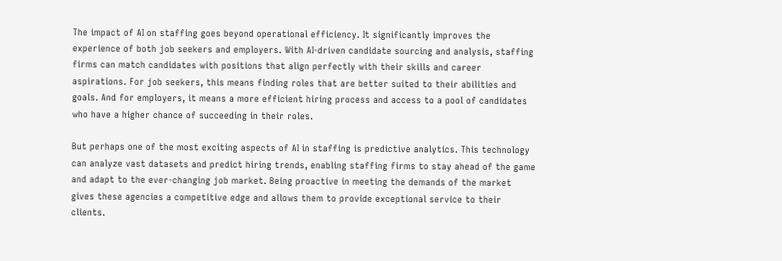The impact of AI on staffing goes beyond operational efficiency. It significantly improves the experience of both job seekers and employers. With AI-driven candidate sourcing and analysis, staffing firms can match candidates with positions that align perfectly with their skills and career aspirations. For job seekers, this means finding roles that are better suited to their abilities and goals. And for employers, it means a more efficient hiring process and access to a pool of candidates who have a higher chance of succeeding in their roles.

But perhaps one of the most exciting aspects of AI in staffing is predictive analytics. This technology can analyze vast datasets and predict hiring trends, enabling staffing firms to stay ahead of the game and adapt to the ever-changing job market. Being proactive in meeting the demands of the market gives these agencies a competitive edge and allows them to provide exceptional service to their clients.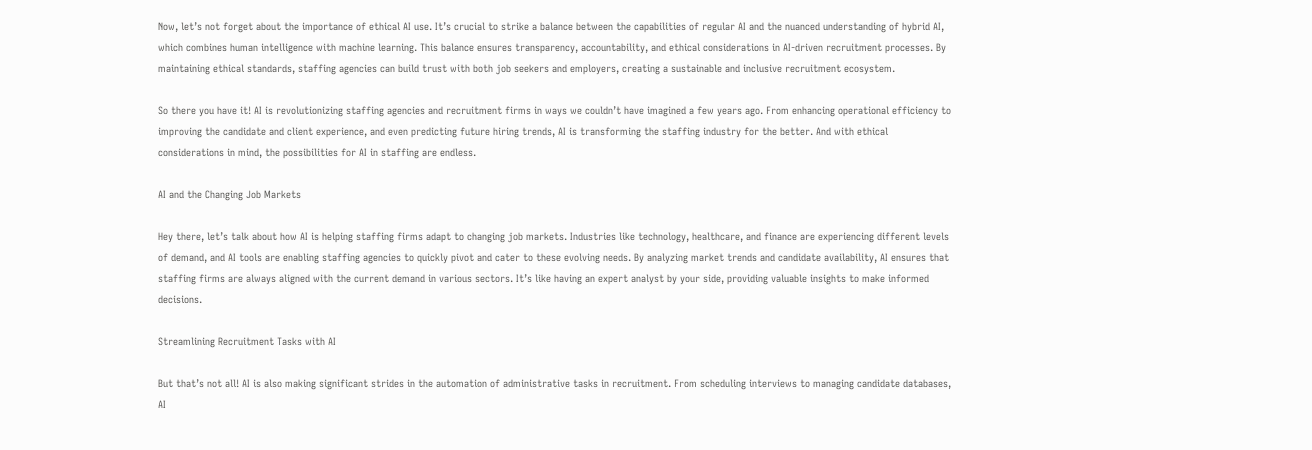Now, let’s not forget about the importance of ethical AI use. It’s crucial to strike a balance between the capabilities of regular AI and the nuanced understanding of hybrid AI, which combines human intelligence with machine learning. This balance ensures transparency, accountability, and ethical considerations in AI-driven recruitment processes. By maintaining ethical standards, staffing agencies can build trust with both job seekers and employers, creating a sustainable and inclusive recruitment ecosystem.

So there you have it! AI is revolutionizing staffing agencies and recruitment firms in ways we couldn’t have imagined a few years ago. From enhancing operational efficiency to improving the candidate and client experience, and even predicting future hiring trends, AI is transforming the staffing industry for the better. And with ethical considerations in mind, the possibilities for AI in staffing are endless.

AI and the Changing Job Markets

Hey there, let’s talk about how AI is helping staffing firms adapt to changing job markets. Industries like technology, healthcare, and finance are experiencing different levels of demand, and AI tools are enabling staffing agencies to quickly pivot and cater to these evolving needs. By analyzing market trends and candidate availability, AI ensures that staffing firms are always aligned with the current demand in various sectors. It’s like having an expert analyst by your side, providing valuable insights to make informed decisions.

Streamlining Recruitment Tasks with AI

But that’s not all! AI is also making significant strides in the automation of administrative tasks in recruitment. From scheduling interviews to managing candidate databases, AI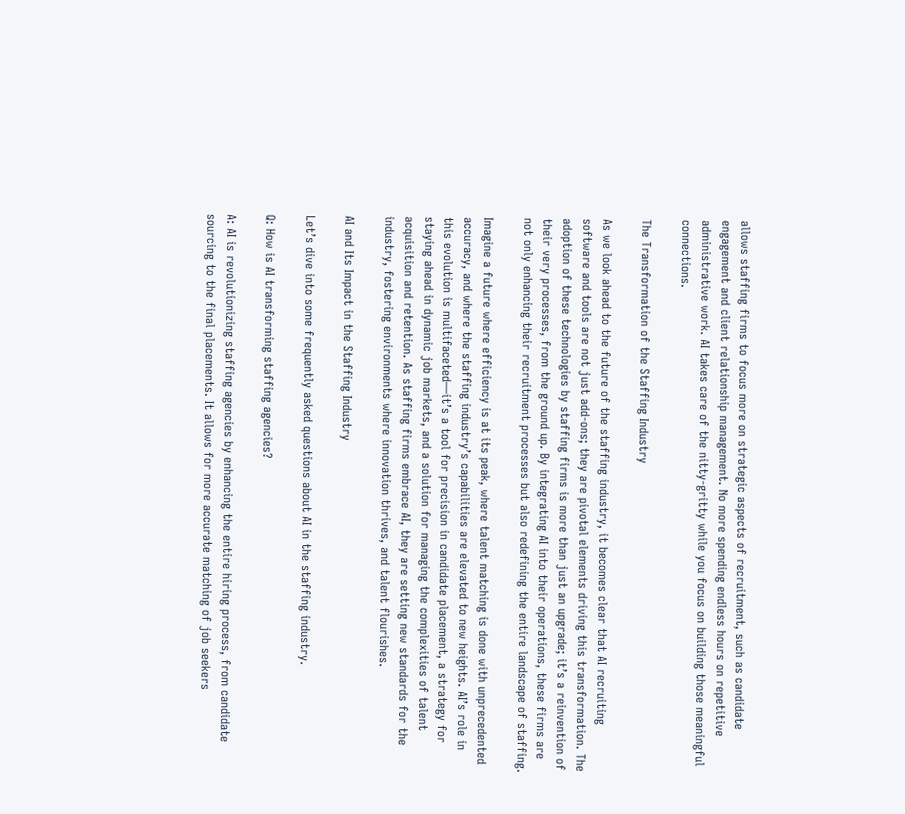allows staffing firms to focus more on strategic aspects of recruitment, such as candidate engagement and client relationship management. No more spending endless hours on repetitive administrative work. AI takes care of the nitty-gritty while you focus on building those meaningful connections.

The Transformation of the Staffing Industry

As we look ahead to the future of the staffing industry, it becomes clear that AI recruiting software and tools are not just add-ons; they are pivotal elements driving this transformation. The adoption of these technologies by staffing firms is more than just an upgrade; it’s a reinvention of their very processes, from the ground up. By integrating AI into their operations, these firms are not only enhancing their recruitment processes but also redefining the entire landscape of staffing.

Imagine a future where efficiency is at its peak, where talent matching is done with unprecedented accuracy, and where the staffing industry’s capabilities are elevated to new heights. AI’s role in this evolution is multifaceted—it’s a tool for precision in candidate placement, a strategy for staying ahead in dynamic job markets, and a solution for managing the complexities of talent acquisition and retention. As staffing firms embrace AI, they are setting new standards for the industry, fostering environments where innovation thrives, and talent flourishes.

AI and Its Impact in the Staffing Industry

Let’s dive into some frequently asked questions about AI in the staffing industry.

Q: How is AI transforming staffing agencies?

A: AI is revolutionizing staffing agencies by enhancing the entire hiring process, from candidate sourcing to the final placements. It allows for more accurate matching of job seekers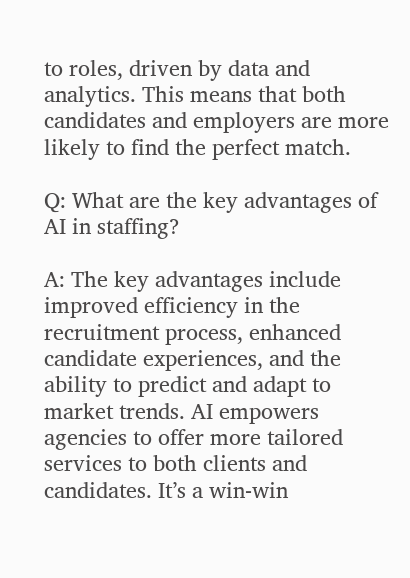to roles, driven by data and analytics. This means that both candidates and employers are more likely to find the perfect match.

Q: What are the key advantages of AI in staffing?

A: The key advantages include improved efficiency in the recruitment process, enhanced candidate experiences, and the ability to predict and adapt to market trends. AI empowers agencies to offer more tailored services to both clients and candidates. It’s a win-win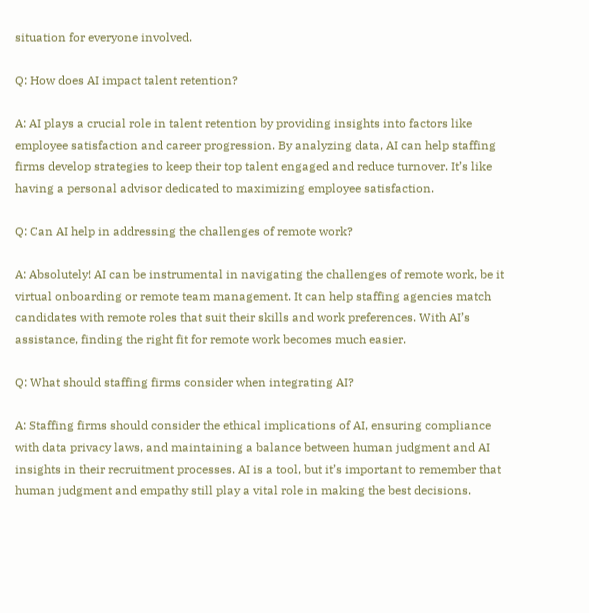situation for everyone involved.

Q: How does AI impact talent retention?

A: AI plays a crucial role in talent retention by providing insights into factors like employee satisfaction and career progression. By analyzing data, AI can help staffing firms develop strategies to keep their top talent engaged and reduce turnover. It’s like having a personal advisor dedicated to maximizing employee satisfaction.

Q: Can AI help in addressing the challenges of remote work?

A: Absolutely! AI can be instrumental in navigating the challenges of remote work, be it virtual onboarding or remote team management. It can help staffing agencies match candidates with remote roles that suit their skills and work preferences. With AI’s assistance, finding the right fit for remote work becomes much easier.

Q: What should staffing firms consider when integrating AI?

A: Staffing firms should consider the ethical implications of AI, ensuring compliance with data privacy laws, and maintaining a balance between human judgment and AI insights in their recruitment processes. AI is a tool, but it’s important to remember that human judgment and empathy still play a vital role in making the best decisions.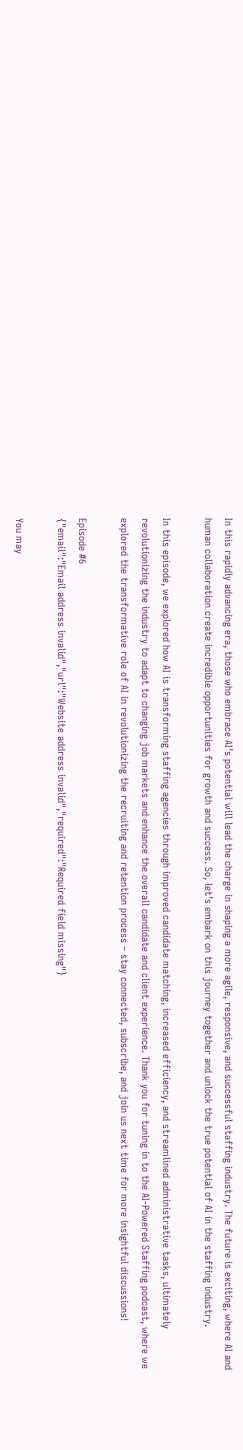In this rapidly advancing era, those who embrace AI’s potential will lead the charge in shaping a more agile, responsive, and successful staffing industry. The future is exciting, where AI and human collaboration create incredible opportunities for growth and success. So, let’s embark on this journey together and unlock the true potential of AI in the staffing industry.

In this episode, we explored how AI is transforming staffing agencies through improved candidate matching, increased efficiency, and streamlined administrative tasks, ultimately revolutionizing the industry to adapt to changing job markets and enhance the overall candidate and client experience. Thank you for tuning in to the AI-Powered Staffing podcast, where we explored the transformative role of AI in revolutionizing the recruiting and retention process – stay connected, subscribe, and join us next time for more insightful discussions!

Episode #6
{"email":"Email address invalid","url":"Website address invalid","required":"Required field missing"}

You may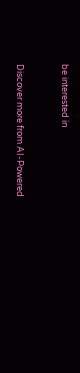be interested in


Discover more from AI-Powered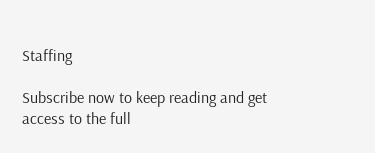Staffing

Subscribe now to keep reading and get access to the full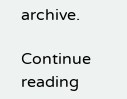archive.

Continue reading